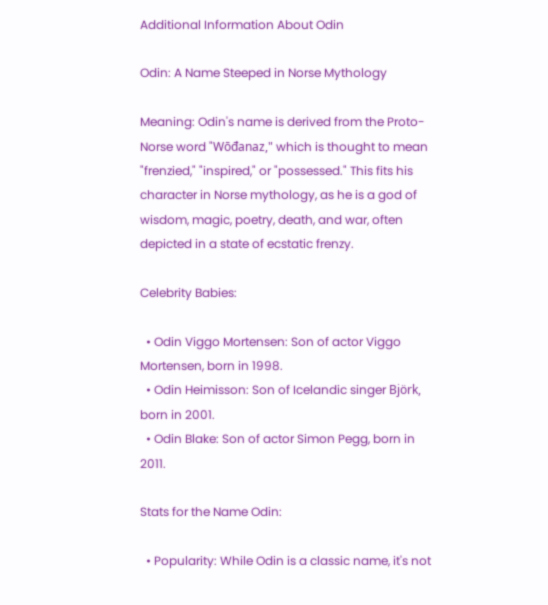Additional Information About Odin

Odin: A Name Steeped in Norse Mythology

Meaning: Odin's name is derived from the Proto-Norse word "Wōđanaz," which is thought to mean "frenzied," "inspired," or "possessed." This fits his character in Norse mythology, as he is a god of wisdom, magic, poetry, death, and war, often depicted in a state of ecstatic frenzy.

Celebrity Babies:

  • Odin Viggo Mortensen: Son of actor Viggo Mortensen, born in 1998.
  • Odin Heimisson: Son of Icelandic singer Björk, born in 2001.
  • Odin Blake: Son of actor Simon Pegg, born in 2011.

Stats for the Name Odin:

  • Popularity: While Odin is a classic name, it's not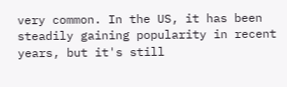very common. In the US, it has been steadily gaining popularity in recent years, but it's still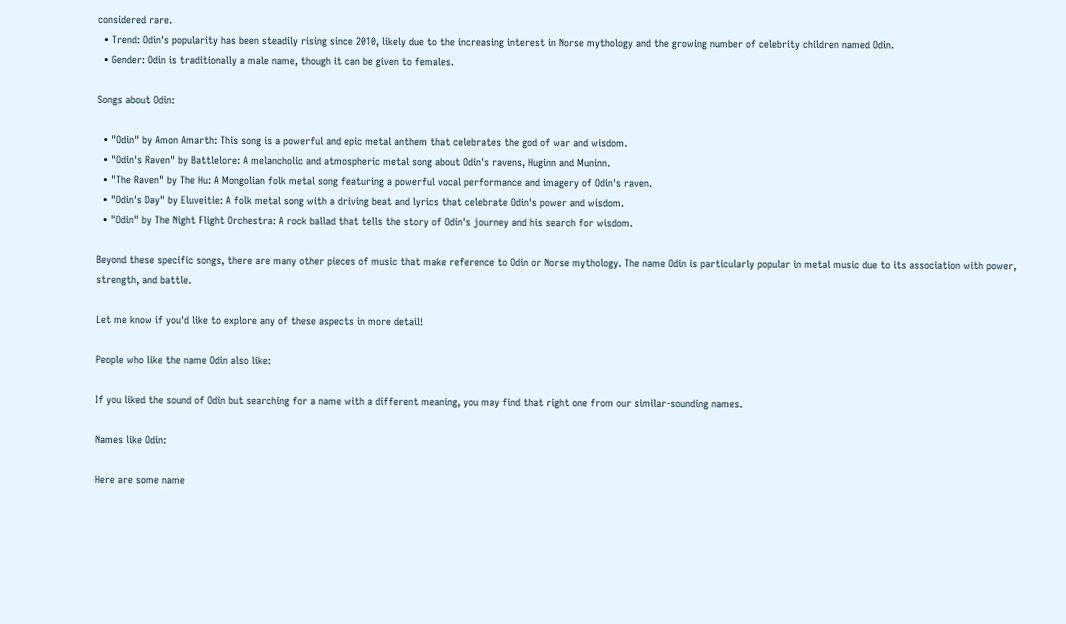considered rare.
  • Trend: Odin's popularity has been steadily rising since 2010, likely due to the increasing interest in Norse mythology and the growing number of celebrity children named Odin.
  • Gender: Odin is traditionally a male name, though it can be given to females.

Songs about Odin:

  • "Odin" by Amon Amarth: This song is a powerful and epic metal anthem that celebrates the god of war and wisdom.
  • "Odin's Raven" by Battlelore: A melancholic and atmospheric metal song about Odin's ravens, Huginn and Muninn.
  • "The Raven" by The Hu: A Mongolian folk metal song featuring a powerful vocal performance and imagery of Odin's raven.
  • "Odin's Day" by Eluveitie: A folk metal song with a driving beat and lyrics that celebrate Odin's power and wisdom.
  • "Odin" by The Night Flight Orchestra: A rock ballad that tells the story of Odin's journey and his search for wisdom.

Beyond these specific songs, there are many other pieces of music that make reference to Odin or Norse mythology. The name Odin is particularly popular in metal music due to its association with power, strength, and battle.

Let me know if you'd like to explore any of these aspects in more detail!

People who like the name Odin also like:

If you liked the sound of Odin but searching for a name with a different meaning, you may find that right one from our similar-sounding names.

Names like Odin:

Here are some name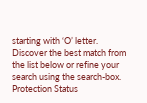starting with ‘O’ letter. Discover the best match from the list below or refine your search using the search-box. Protection Status